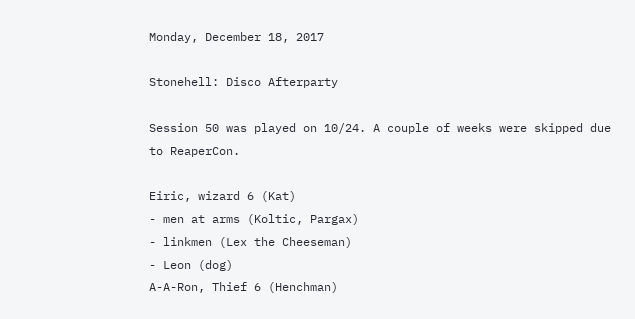Monday, December 18, 2017

Stonehell: Disco Afterparty

Session 50 was played on 10/24. A couple of weeks were skipped due to ReaperCon.

Eiric, wizard 6 (Kat)
- men at arms (Koltic, Pargax)
- linkmen (Lex the Cheeseman)
- Leon (dog)
A-A-Ron, Thief 6 (Henchman)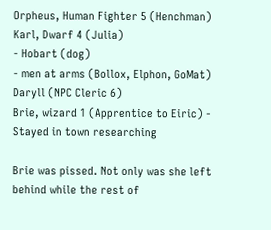Orpheus, Human Fighter 5 (Henchman)
Karl, Dwarf 4 (Julia)
- Hobart (dog)
- men at arms (Bollox, Elphon, GoMat)
Daryll (NPC Cleric 6)
Brie, wizard 1 (Apprentice to Eiric) - Stayed in town researching

Brie was pissed. Not only was she left behind while the rest of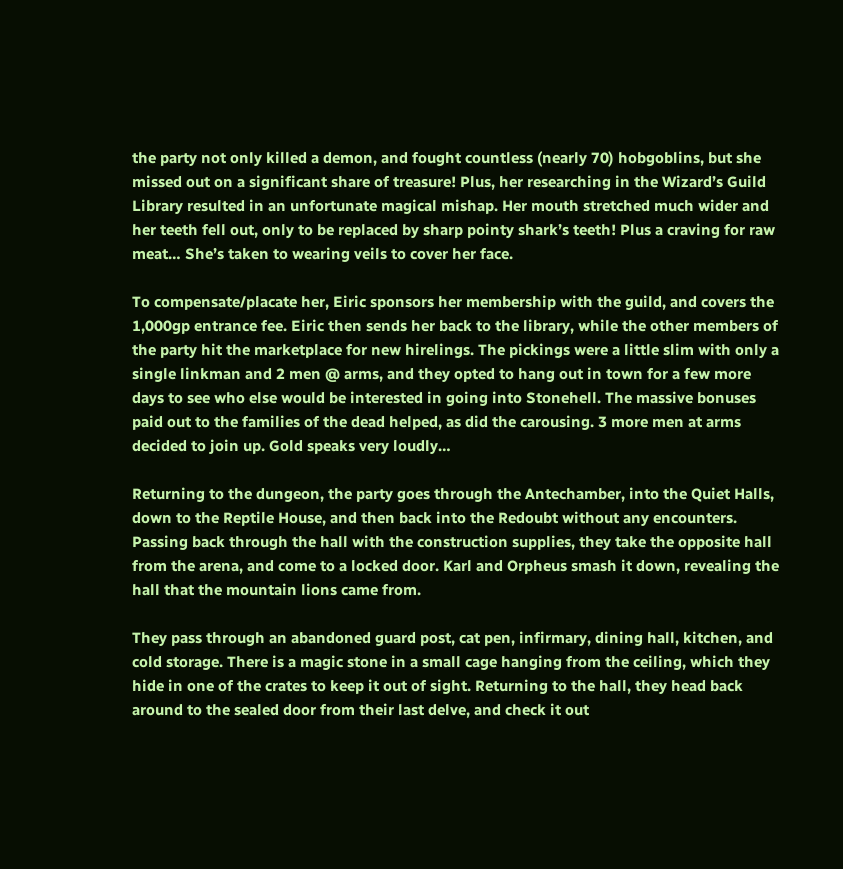the party not only killed a demon, and fought countless (nearly 70) hobgoblins, but she missed out on a significant share of treasure! Plus, her researching in the Wizard’s Guild Library resulted in an unfortunate magical mishap. Her mouth stretched much wider and her teeth fell out, only to be replaced by sharp pointy shark’s teeth! Plus a craving for raw meat… She’s taken to wearing veils to cover her face.

To compensate/placate her, Eiric sponsors her membership with the guild, and covers the 1,000gp entrance fee. Eiric then sends her back to the library, while the other members of the party hit the marketplace for new hirelings. The pickings were a little slim with only a single linkman and 2 men @ arms, and they opted to hang out in town for a few more days to see who else would be interested in going into Stonehell. The massive bonuses paid out to the families of the dead helped, as did the carousing. 3 more men at arms decided to join up. Gold speaks very loudly…

Returning to the dungeon, the party goes through the Antechamber, into the Quiet Halls, down to the Reptile House, and then back into the Redoubt without any encounters. Passing back through the hall with the construction supplies, they take the opposite hall from the arena, and come to a locked door. Karl and Orpheus smash it down, revealing the hall that the mountain lions came from.

They pass through an abandoned guard post, cat pen, infirmary, dining hall, kitchen, and cold storage. There is a magic stone in a small cage hanging from the ceiling, which they hide in one of the crates to keep it out of sight. Returning to the hall, they head back around to the sealed door from their last delve, and check it out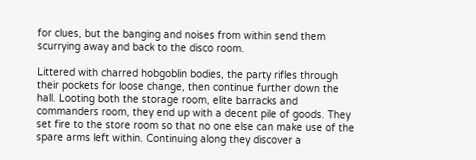for clues, but the banging and noises from within send them scurrying away and back to the disco room.

Littered with charred hobgoblin bodies, the party rifles through their pockets for loose change, then continue further down the hall. Looting both the storage room, elite barracks and commanders room, they end up with a decent pile of goods. They set fire to the store room so that no one else can make use of the spare arms left within. Continuing along they discover a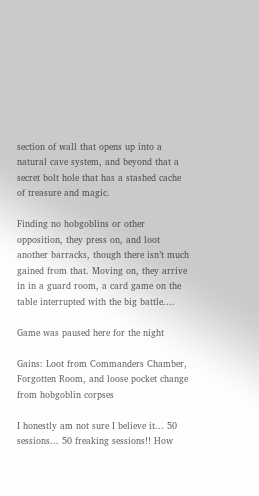section of wall that opens up into a natural cave system, and beyond that a secret bolt hole that has a stashed cache of treasure and magic.

Finding no hobgoblins or other opposition, they press on, and loot another barracks, though there isn’t much gained from that. Moving on, they arrive in in a guard room, a card game on the table interrupted with the big battle....

Game was paused here for the night

Gains: Loot from Commanders Chamber, Forgotten Room, and loose pocket change from hobgoblin corpses

I honestly am not sure I believe it... 50 sessions... 50 freaking sessions!! How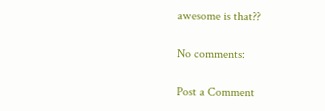awesome is that??

No comments:

Post a Comment